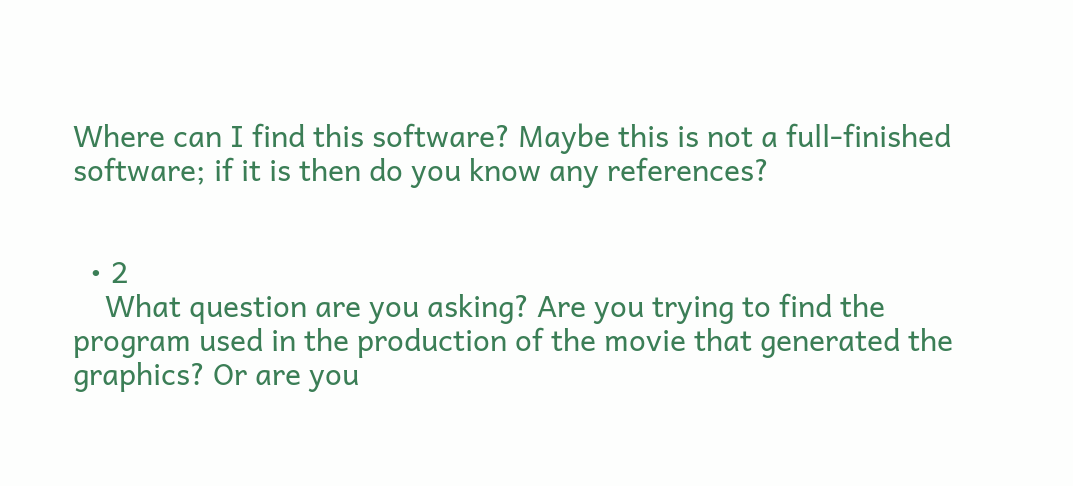Where can I find this software? Maybe this is not a full-finished software; if it is then do you know any references?


  • 2
    What question are you asking? Are you trying to find the program used in the production of the movie that generated the graphics? Or are you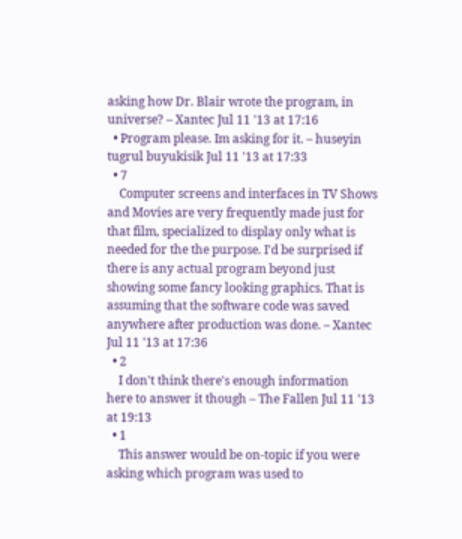asking how Dr. Blair wrote the program, in universe? – Xantec Jul 11 '13 at 17:16
  • Program please. Im asking for it. – huseyin tugrul buyukisik Jul 11 '13 at 17:33
  • 7
    Computer screens and interfaces in TV Shows and Movies are very frequently made just for that film, specialized to display only what is needed for the the purpose. I'd be surprised if there is any actual program beyond just showing some fancy looking graphics. That is assuming that the software code was saved anywhere after production was done. – Xantec Jul 11 '13 at 17:36
  • 2
    I don't think there's enough information here to answer it though – The Fallen Jul 11 '13 at 19:13
  • 1
    This answer would be on-topic if you were asking which program was used to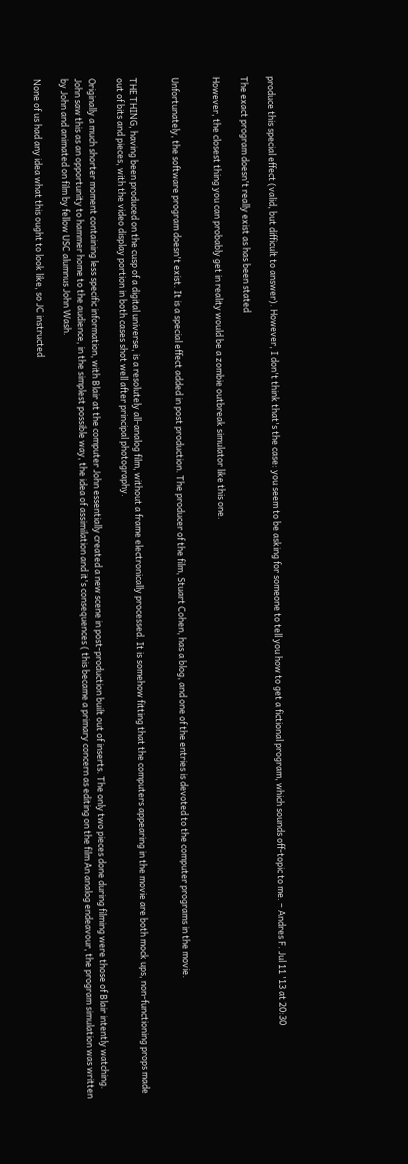produce this special effect (valid, but difficult to answer). However, I don't think that's the case: you seem to be asking for someone to tell you how to get a fictional program, which sounds off-topic to me. – Andres F. Jul 11 '13 at 20:30

The exact program doesn't really exist as has been stated

However, the closest thing you can probably get in reality would be a zombie outbreak simulator like this one.


Unfortunately, the software program doesn't exist. It is a special effect added in post production. The producer of the film, Stuart Cohen, has a blog, and one of the entries is devoted to the computer programs in the movie.


THE THING, having been produced on the cusp of a digital universe, is a resolutely all-analog film, without a frame electronically processed. It is somehow fitting that the computers appearing in the movie are both mock ups, non-functioning props made out of bits and pieces, with the video display portion in both cases shot well after principal photography.

Originally a much shorter moment containing less specific information, with Blair at the computer John essentially created a new scene in post-production built out of inserts. The only two pieces done during filming were those of Blair intently watching. John saw this as an opportunity to hammer home to the audience, in the simplest possible way, the idea of assimilation and it's consequences ( this became a primary concern as editing on the film An analog endeavour, the program simulation was written by John and animated on film by fellow USC alumnus John Wash.

None of us had any idea what this ought to look like, so JC instructed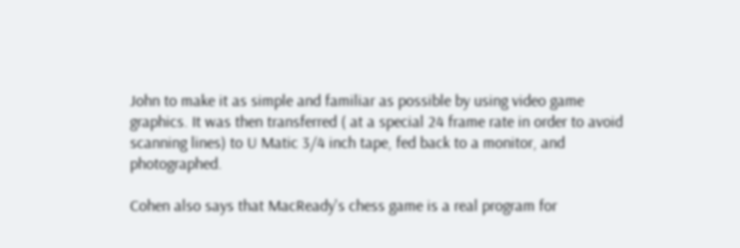John to make it as simple and familiar as possible by using video game graphics. It was then transferred ( at a special 24 frame rate in order to avoid scanning lines) to U Matic 3/4 inch tape, fed back to a monitor, and photographed.

Cohen also says that MacReady's chess game is a real program for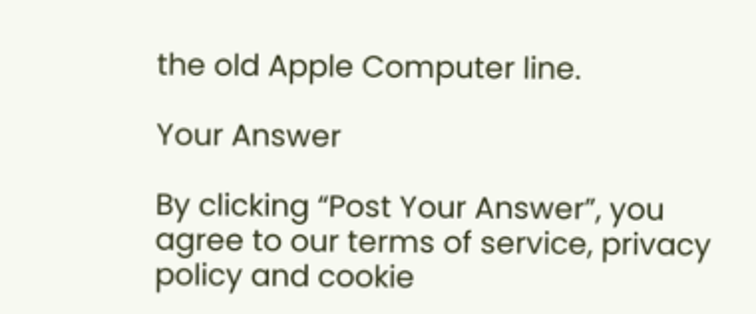the old Apple Computer line.

Your Answer

By clicking “Post Your Answer”, you agree to our terms of service, privacy policy and cookie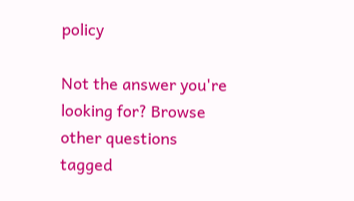policy

Not the answer you're looking for? Browse other questions tagged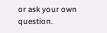or ask your own question.